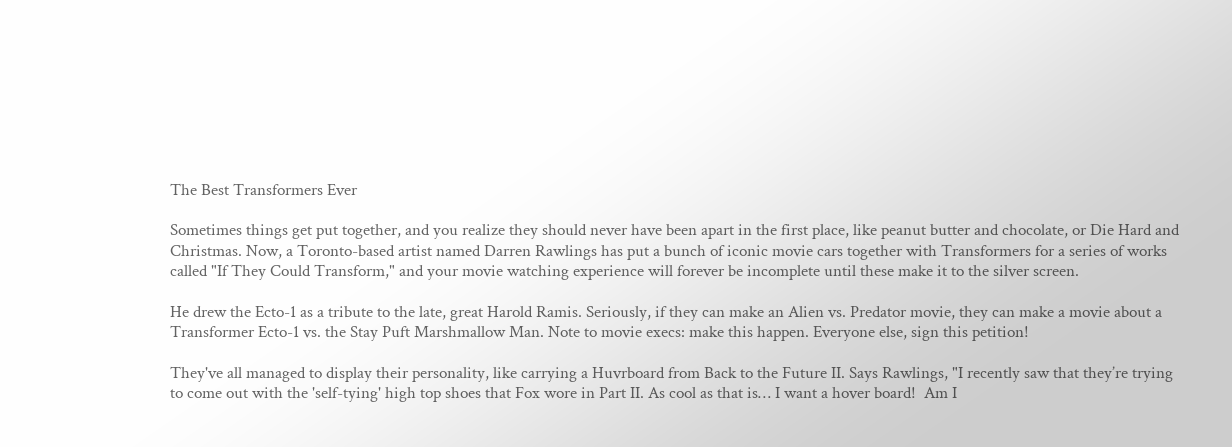The Best Transformers Ever

Sometimes things get put together, and you realize they should never have been apart in the first place, like peanut butter and chocolate, or Die Hard and Christmas. Now, a Toronto-based artist named Darren Rawlings has put a bunch of iconic movie cars together with Transformers for a series of works called "If They Could Transform," and your movie watching experience will forever be incomplete until these make it to the silver screen.

He drew the Ecto-1 as a tribute to the late, great Harold Ramis. Seriously, if they can make an Alien vs. Predator movie, they can make a movie about a Transformer Ecto-1 vs. the Stay Puft Marshmallow Man. Note to movie execs: make this happen. Everyone else, sign this petition!

They've all managed to display their personality, like carrying a Huvrboard from Back to the Future II. Says Rawlings, "I recently saw that they’re trying to come out with the 'self-tying' high top shoes that Fox wore in Part II. As cool as that is… I want a hover board!  Am I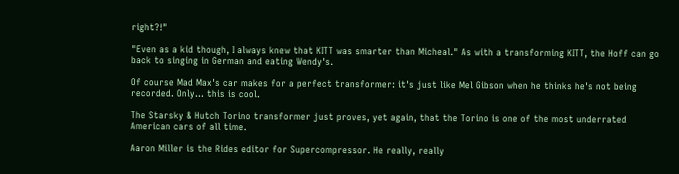right?!"

"Even as a kid though, I always knew that KITT was smarter than Micheal." As with a transforming KITT, the Hoff can go back to singing in German and eating Wendy's.

Of course Mad Max's car makes for a perfect transformer: it's just like Mel Gibson when he thinks he's not being recorded. Only... this is cool.

The Starsky & Hutch Torino transformer just proves, yet again, that the Torino is one of the most underrated American cars of all time.

Aaron Miller is the Rides editor for Supercompressor. He really, really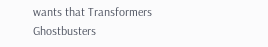wants that Transformers Ghostbusters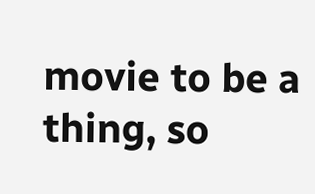movie to be a thing, so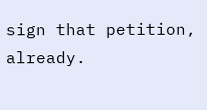sign that petition, already.